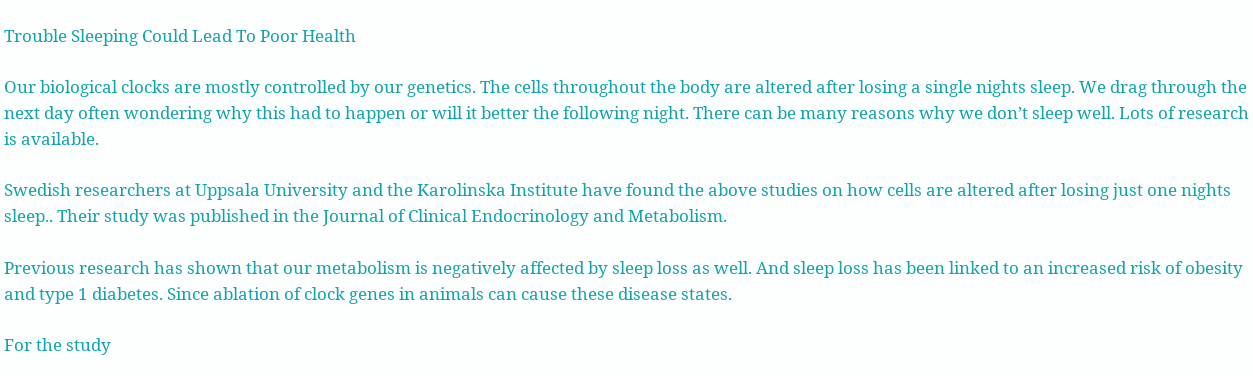Trouble Sleeping Could Lead To Poor Health

Our biological clocks are mostly controlled by our genetics. The cells throughout the body are altered after losing a single nights sleep. We drag through the next day often wondering why this had to happen or will it better the following night. There can be many reasons why we don’t sleep well. Lots of research is available.

Swedish researchers at Uppsala University and the Karolinska Institute have found the above studies on how cells are altered after losing just one nights sleep.. Their study was published in the Journal of Clinical Endocrinology and Metabolism.

Previous research has shown that our metabolism is negatively affected by sleep loss as well. And sleep loss has been linked to an increased risk of obesity and type 1 diabetes. Since ablation of clock genes in animals can cause these disease states.

For the study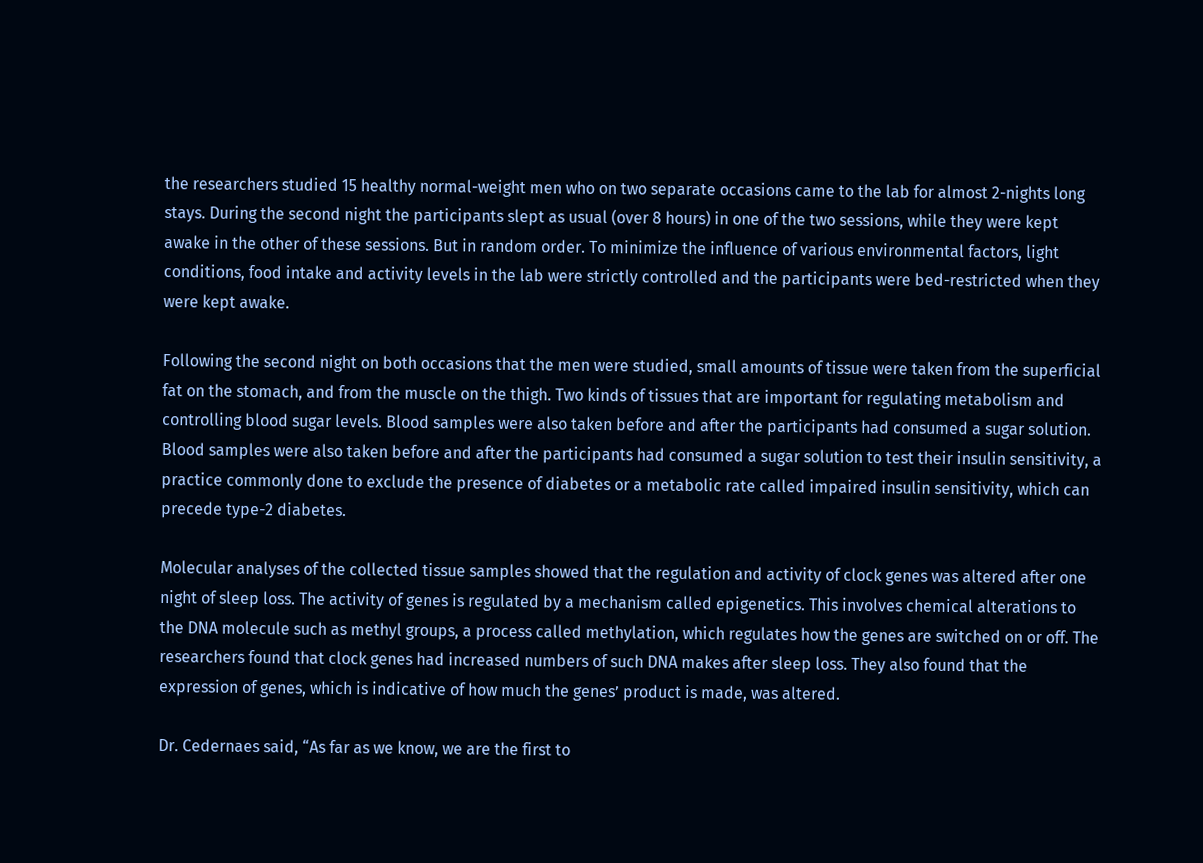the researchers studied 15 healthy normal-weight men who on two separate occasions came to the lab for almost 2-nights long stays. During the second night the participants slept as usual (over 8 hours) in one of the two sessions, while they were kept awake in the other of these sessions. But in random order. To minimize the influence of various environmental factors, light conditions, food intake and activity levels in the lab were strictly controlled and the participants were bed-restricted when they were kept awake.

Following the second night on both occasions that the men were studied, small amounts of tissue were taken from the superficial fat on the stomach, and from the muscle on the thigh. Two kinds of tissues that are important for regulating metabolism and controlling blood sugar levels. Blood samples were also taken before and after the participants had consumed a sugar solution. Blood samples were also taken before and after the participants had consumed a sugar solution to test their insulin sensitivity, a practice commonly done to exclude the presence of diabetes or a metabolic rate called impaired insulin sensitivity, which can precede type-2 diabetes.

Molecular analyses of the collected tissue samples showed that the regulation and activity of clock genes was altered after one night of sleep loss. The activity of genes is regulated by a mechanism called epigenetics. This involves chemical alterations to the DNA molecule such as methyl groups, a process called methylation, which regulates how the genes are switched on or off. The researchers found that clock genes had increased numbers of such DNA makes after sleep loss. They also found that the expression of genes, which is indicative of how much the genes’ product is made, was altered.

Dr. Cedernaes said, “As far as we know, we are the first to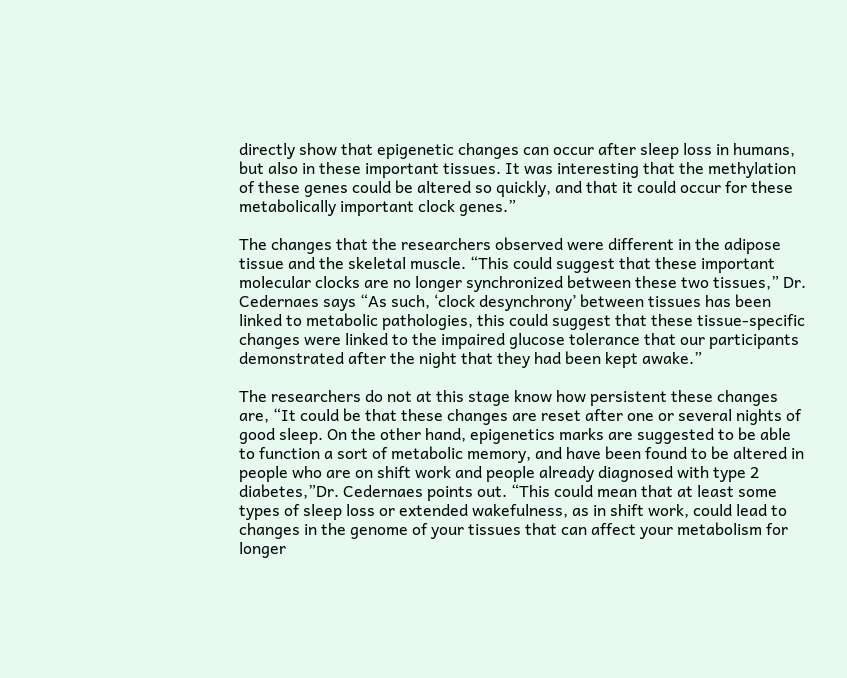directly show that epigenetic changes can occur after sleep loss in humans, but also in these important tissues. It was interesting that the methylation of these genes could be altered so quickly, and that it could occur for these metabolically important clock genes.”

The changes that the researchers observed were different in the adipose tissue and the skeletal muscle. “This could suggest that these important molecular clocks are no longer synchronized between these two tissues,” Dr. Cedernaes says “As such, ‘clock desynchrony’ between tissues has been linked to metabolic pathologies, this could suggest that these tissue-specific changes were linked to the impaired glucose tolerance that our participants demonstrated after the night that they had been kept awake.”

The researchers do not at this stage know how persistent these changes are, “It could be that these changes are reset after one or several nights of good sleep. On the other hand, epigenetics marks are suggested to be able to function a sort of metabolic memory, and have been found to be altered in people who are on shift work and people already diagnosed with type 2 diabetes,”Dr. Cedernaes points out. “This could mean that at least some types of sleep loss or extended wakefulness, as in shift work, could lead to changes in the genome of your tissues that can affect your metabolism for longer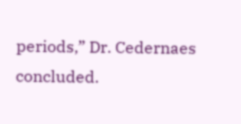periods,” Dr. Cedernaes concluded.